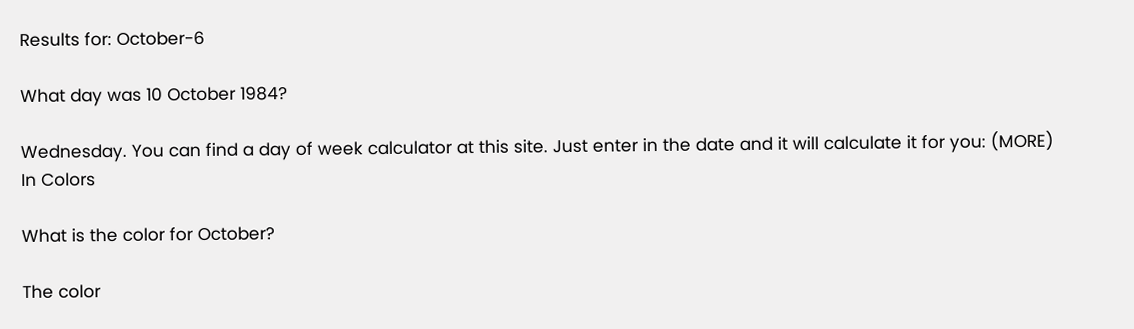Results for: October-6

What day was 10 October 1984?

Wednesday. You can find a day of week calculator at this site. Just enter in the date and it will calculate it for you: (MORE)
In Colors

What is the color for October?

The color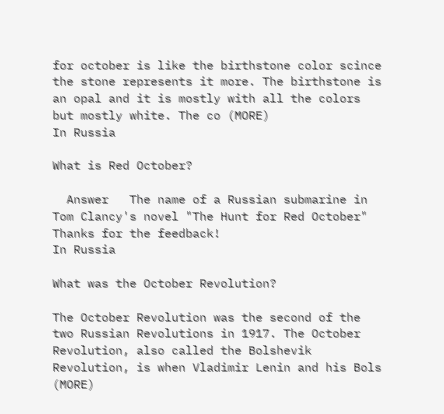for october is like the birthstone color scince the stone represents it more. The birthstone is an opal and it is mostly with all the colors but mostly white. The co (MORE)
In Russia

What is Red October?

  Answer   The name of a Russian submarine in Tom Clancy's novel "The Hunt for Red October"
Thanks for the feedback!
In Russia

What was the October Revolution?

The October Revolution was the second of the two Russian Revolutions in 1917. The October Revolution, also called the Bolshevik Revolution, is when Vladimir Lenin and his Bols (MORE)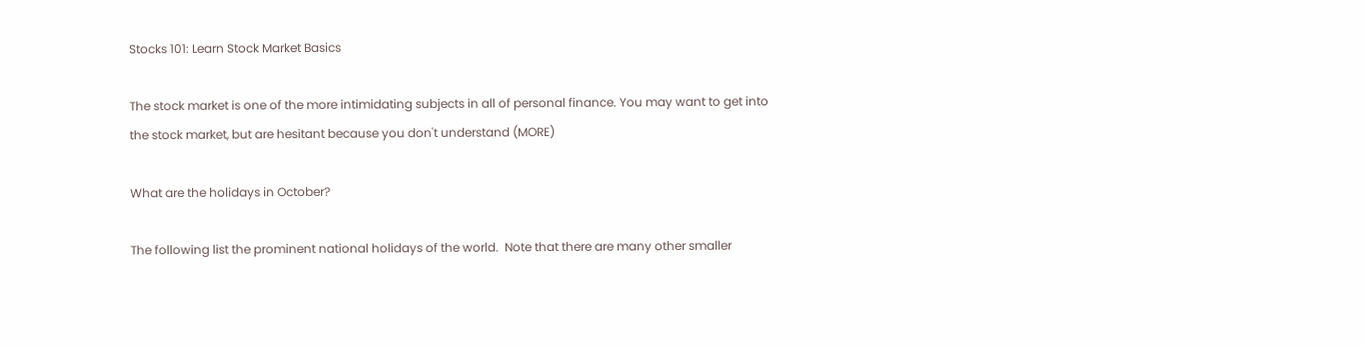Stocks 101: Learn Stock Market Basics

The stock market is one of the more intimidating subjects in all of personal finance. You may want to get into the stock market, but are hesitant because you don't understand (MORE)

What are the holidays in October?

The following list the prominent national holidays of the world.  Note that there are many other smaller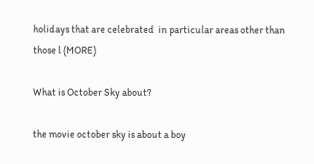holidays that are celebrated  in particular areas other than those l (MORE)

What is October Sky about?

the movie october sky is about a boy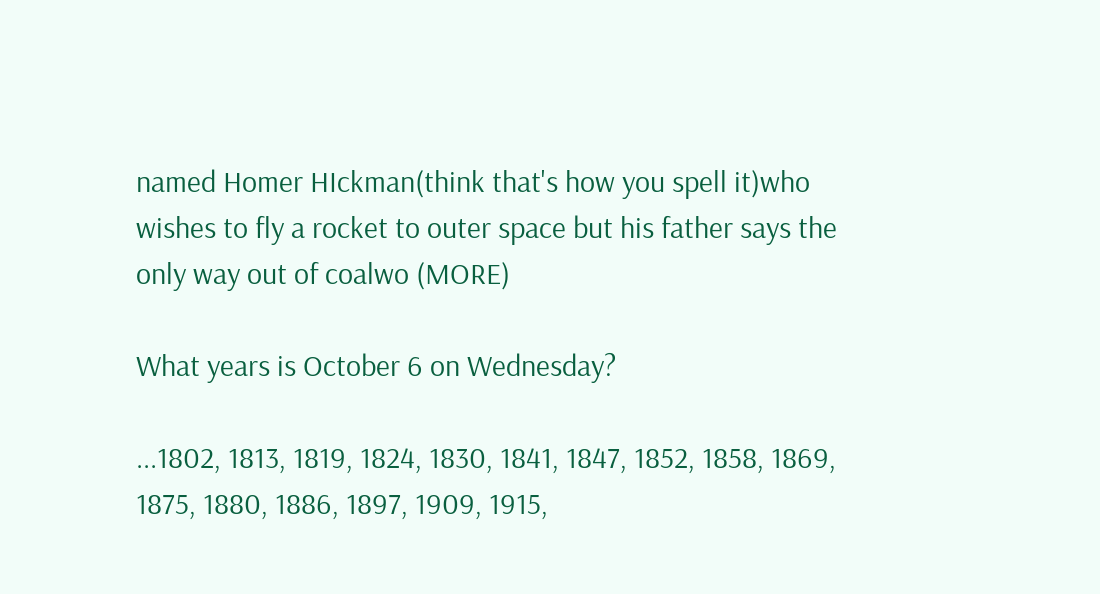named Homer HIckman(think that's how you spell it)who wishes to fly a rocket to outer space but his father says the only way out of coalwo (MORE)

What years is October 6 on Wednesday?

...1802, 1813, 1819, 1824, 1830, 1841, 1847, 1852, 1858, 1869, 1875, 1880, 1886, 1897, 1909, 1915,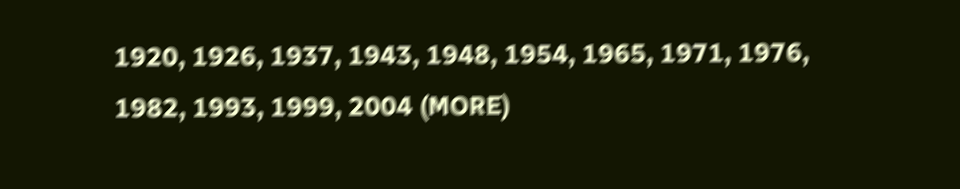1920, 1926, 1937, 1943, 1948, 1954, 1965, 1971, 1976, 1982, 1993, 1999, 2004 (MORE)